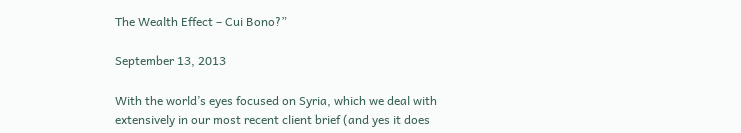The Wealth Effect – Cui Bono?”

September 13, 2013

With the world’s eyes focused on Syria, which we deal with extensively in our most recent client brief (and yes it does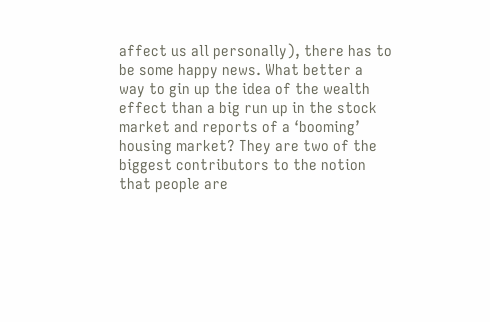affect us all personally), there has to be some happy news. What better a way to gin up the idea of the wealth effect than a big run up in the stock market and reports of a ‘booming’ housing market? They are two of the biggest contributors to the notion that people are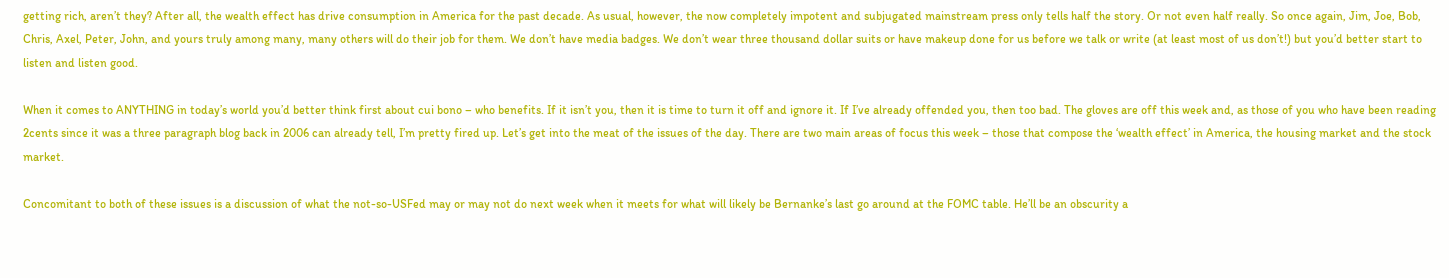getting rich, aren’t they? After all, the wealth effect has drive consumption in America for the past decade. As usual, however, the now completely impotent and subjugated mainstream press only tells half the story. Or not even half really. So once again, Jim, Joe, Bob, Chris, Axel, Peter, John, and yours truly among many, many others will do their job for them. We don’t have media badges. We don’t wear three thousand dollar suits or have makeup done for us before we talk or write (at least most of us don’t!) but you’d better start to listen and listen good.

When it comes to ANYTHING in today’s world you’d better think first about cui bono – who benefits. If it isn’t you, then it is time to turn it off and ignore it. If I’ve already offended you, then too bad. The gloves are off this week and, as those of you who have been reading 2cents since it was a three paragraph blog back in 2006 can already tell, I’m pretty fired up. Let’s get into the meat of the issues of the day. There are two main areas of focus this week – those that compose the ‘wealth effect’ in America, the housing market and the stock market.

Concomitant to both of these issues is a discussion of what the not-so-USFed may or may not do next week when it meets for what will likely be Bernanke’s last go around at the FOMC table. He’ll be an obscurity a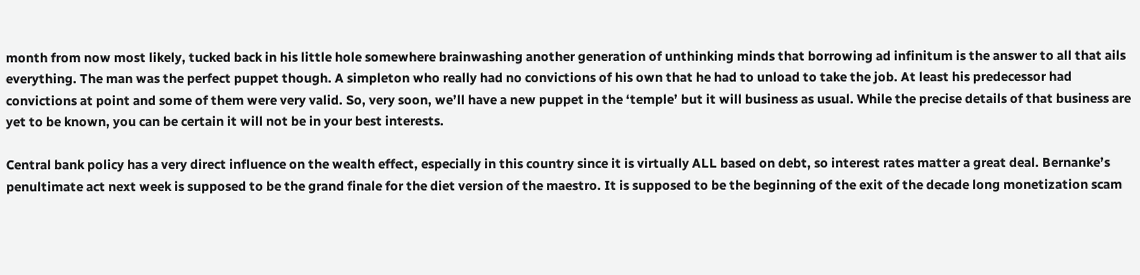month from now most likely, tucked back in his little hole somewhere brainwashing another generation of unthinking minds that borrowing ad infinitum is the answer to all that ails everything. The man was the perfect puppet though. A simpleton who really had no convictions of his own that he had to unload to take the job. At least his predecessor had convictions at point and some of them were very valid. So, very soon, we’ll have a new puppet in the ‘temple’ but it will business as usual. While the precise details of that business are yet to be known, you can be certain it will not be in your best interests.

Central bank policy has a very direct influence on the wealth effect, especially in this country since it is virtually ALL based on debt, so interest rates matter a great deal. Bernanke’s penultimate act next week is supposed to be the grand finale for the diet version of the maestro. It is supposed to be the beginning of the exit of the decade long monetization scam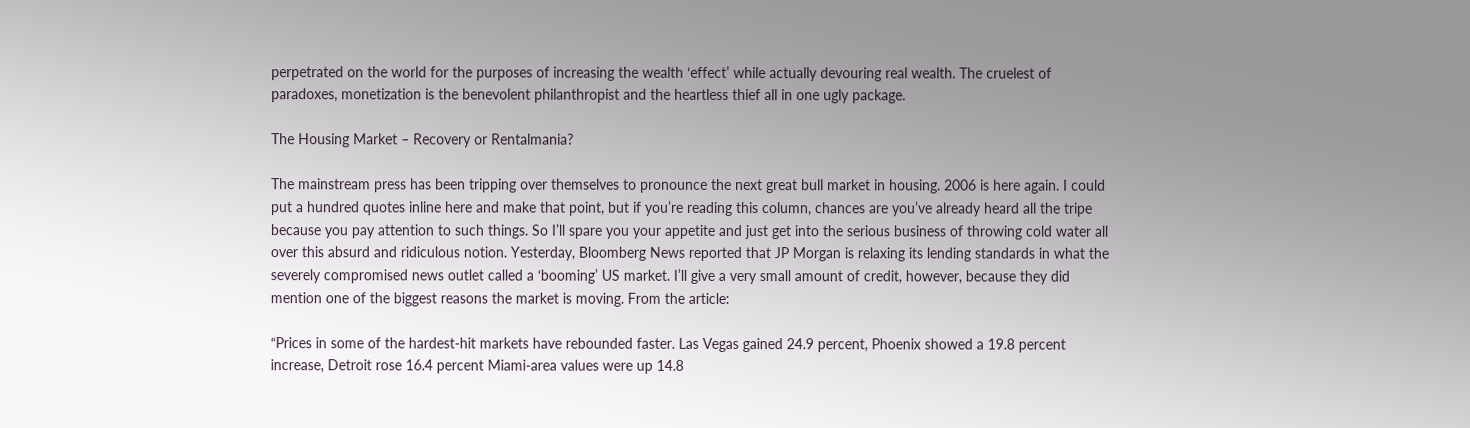perpetrated on the world for the purposes of increasing the wealth ‘effect’ while actually devouring real wealth. The cruelest of paradoxes, monetization is the benevolent philanthropist and the heartless thief all in one ugly package.

The Housing Market – Recovery or Rentalmania?

The mainstream press has been tripping over themselves to pronounce the next great bull market in housing. 2006 is here again. I could put a hundred quotes inline here and make that point, but if you’re reading this column, chances are you’ve already heard all the tripe because you pay attention to such things. So I’ll spare you your appetite and just get into the serious business of throwing cold water all over this absurd and ridiculous notion. Yesterday, Bloomberg News reported that JP Morgan is relaxing its lending standards in what the severely compromised news outlet called a ‘booming’ US market. I’ll give a very small amount of credit, however, because they did mention one of the biggest reasons the market is moving. From the article:

“Prices in some of the hardest-hit markets have rebounded faster. Las Vegas gained 24.9 percent, Phoenix showed a 19.8 percent increase, Detroit rose 16.4 percent Miami-area values were up 14.8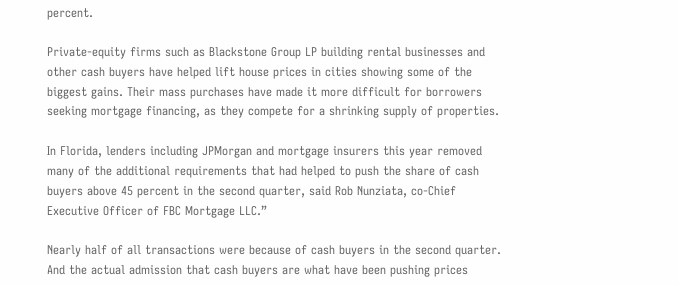percent.

Private-equity firms such as Blackstone Group LP building rental businesses and other cash buyers have helped lift house prices in cities showing some of the biggest gains. Their mass purchases have made it more difficult for borrowers seeking mortgage financing, as they compete for a shrinking supply of properties.

In Florida, lenders including JPMorgan and mortgage insurers this year removed many of the additional requirements that had helped to push the share of cash buyers above 45 percent in the second quarter, said Rob Nunziata, co-Chief Executive Officer of FBC Mortgage LLC.”

Nearly half of all transactions were because of cash buyers in the second quarter. And the actual admission that cash buyers are what have been pushing prices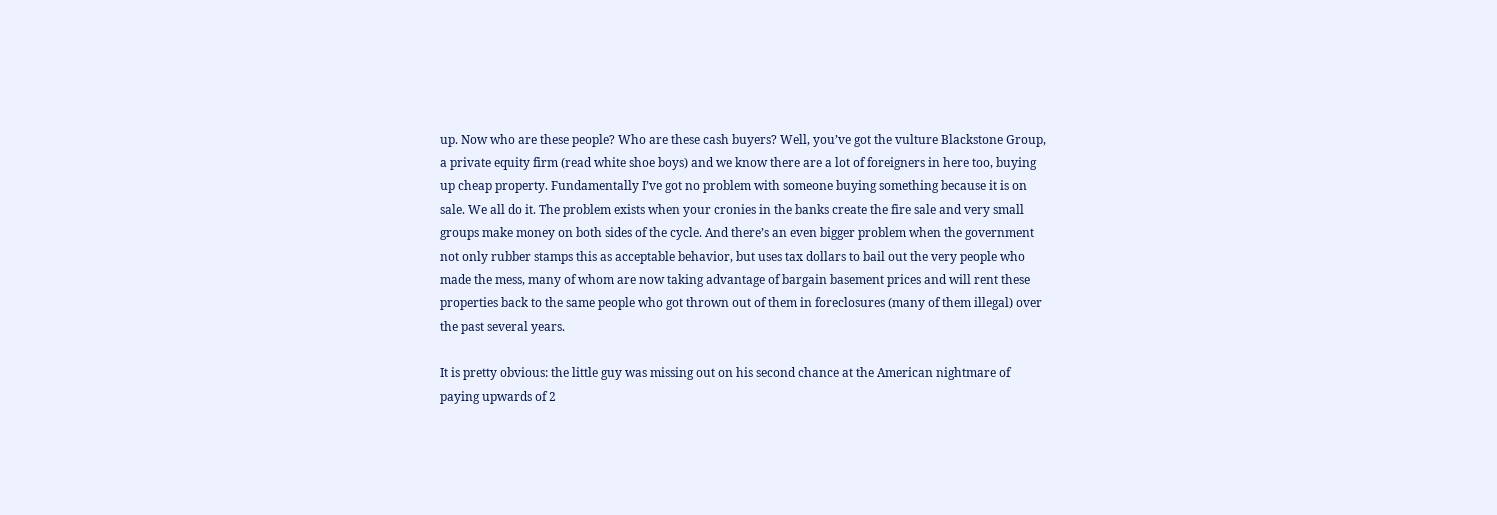up. Now who are these people? Who are these cash buyers? Well, you’ve got the vulture Blackstone Group, a private equity firm (read white shoe boys) and we know there are a lot of foreigners in here too, buying up cheap property. Fundamentally I’ve got no problem with someone buying something because it is on sale. We all do it. The problem exists when your cronies in the banks create the fire sale and very small groups make money on both sides of the cycle. And there’s an even bigger problem when the government not only rubber stamps this as acceptable behavior, but uses tax dollars to bail out the very people who made the mess, many of whom are now taking advantage of bargain basement prices and will rent these properties back to the same people who got thrown out of them in foreclosures (many of them illegal) over the past several years.

It is pretty obvious: the little guy was missing out on his second chance at the American nightmare of paying upwards of 2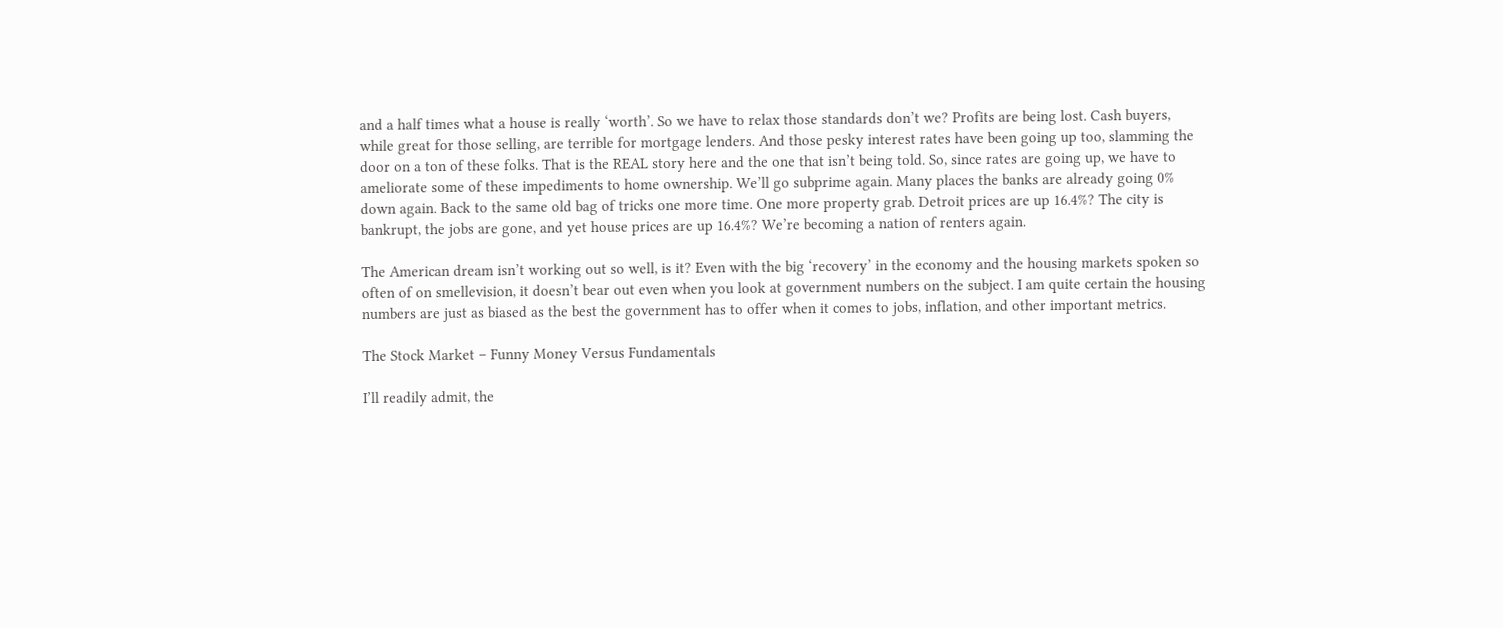and a half times what a house is really ‘worth’. So we have to relax those standards don’t we? Profits are being lost. Cash buyers, while great for those selling, are terrible for mortgage lenders. And those pesky interest rates have been going up too, slamming the door on a ton of these folks. That is the REAL story here and the one that isn’t being told. So, since rates are going up, we have to ameliorate some of these impediments to home ownership. We’ll go subprime again. Many places the banks are already going 0% down again. Back to the same old bag of tricks one more time. One more property grab. Detroit prices are up 16.4%? The city is bankrupt, the jobs are gone, and yet house prices are up 16.4%? We’re becoming a nation of renters again.

The American dream isn’t working out so well, is it? Even with the big ‘recovery’ in the economy and the housing markets spoken so often of on smellevision, it doesn’t bear out even when you look at government numbers on the subject. I am quite certain the housing numbers are just as biased as the best the government has to offer when it comes to jobs, inflation, and other important metrics.

The Stock Market – Funny Money Versus Fundamentals

I’ll readily admit, the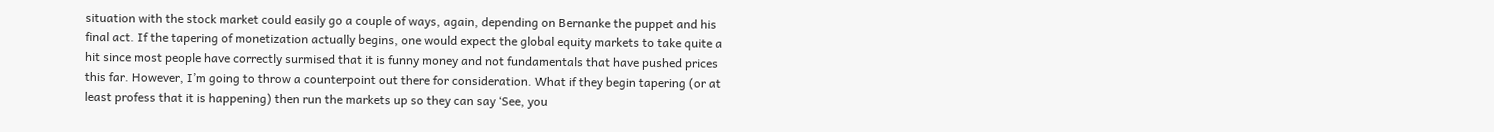situation with the stock market could easily go a couple of ways, again, depending on Bernanke the puppet and his final act. If the tapering of monetization actually begins, one would expect the global equity markets to take quite a hit since most people have correctly surmised that it is funny money and not fundamentals that have pushed prices this far. However, I’m going to throw a counterpoint out there for consideration. What if they begin tapering (or at least profess that it is happening) then run the markets up so they can say ‘See, you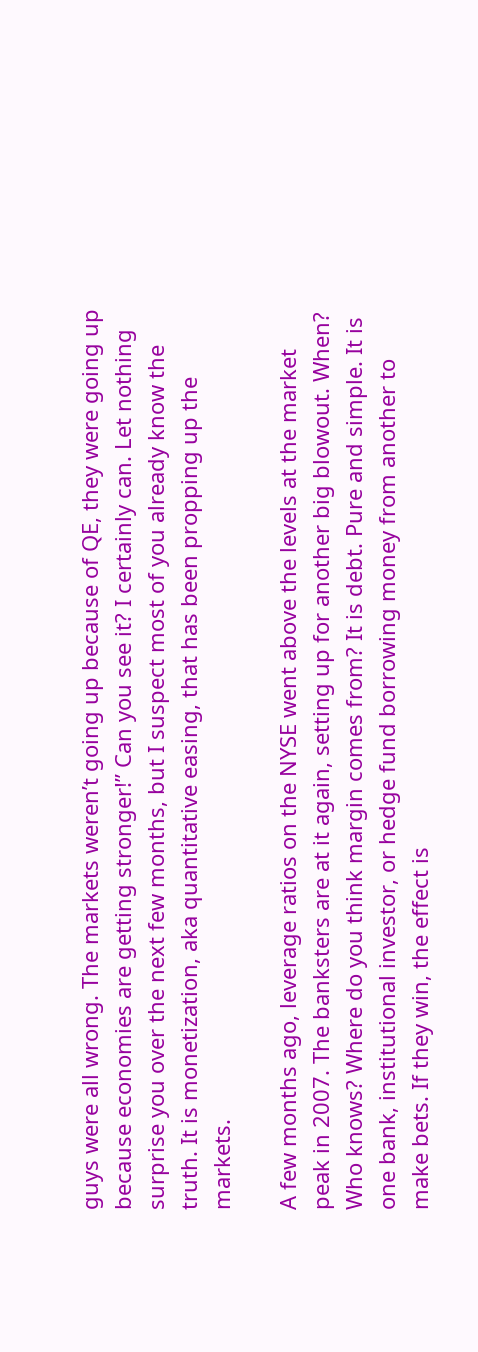guys were all wrong. The markets weren’t going up because of QE, they were going up because economies are getting stronger!” Can you see it? I certainly can. Let nothing surprise you over the next few months, but I suspect most of you already know the truth. It is monetization, aka quantitative easing, that has been propping up the markets.

A few months ago, leverage ratios on the NYSE went above the levels at the market peak in 2007. The banksters are at it again, setting up for another big blowout. When? Who knows? Where do you think margin comes from? It is debt. Pure and simple. It is one bank, institutional investor, or hedge fund borrowing money from another to make bets. If they win, the effect is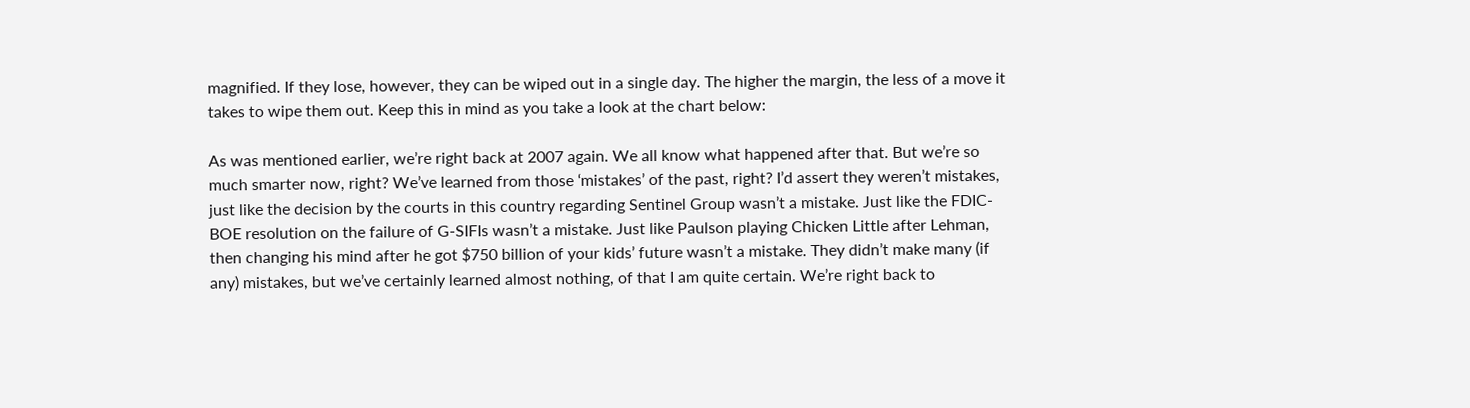magnified. If they lose, however, they can be wiped out in a single day. The higher the margin, the less of a move it takes to wipe them out. Keep this in mind as you take a look at the chart below:

As was mentioned earlier, we’re right back at 2007 again. We all know what happened after that. But we’re so much smarter now, right? We’ve learned from those ‘mistakes’ of the past, right? I’d assert they weren’t mistakes, just like the decision by the courts in this country regarding Sentinel Group wasn’t a mistake. Just like the FDIC-BOE resolution on the failure of G-SIFIs wasn’t a mistake. Just like Paulson playing Chicken Little after Lehman, then changing his mind after he got $750 billion of your kids’ future wasn’t a mistake. They didn’t make many (if any) mistakes, but we’ve certainly learned almost nothing, of that I am quite certain. We’re right back to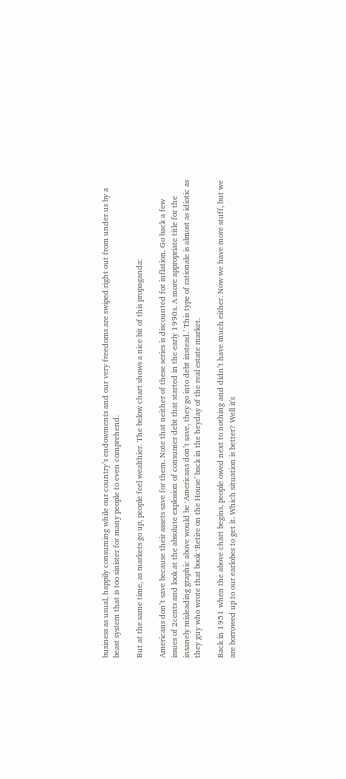business as usual, happily consuming while our country’s endowments and our very freedoms are swiped right out from under us by a beast system that is too sinister for many people to even comprehend.

But at the same time, as markets go up, people feel wealthier. The below chart shows a nice bit of this propaganda:

Americans don’t save because their assets save for them. Note that neither of these series is discounted for inflation. Go back a few issues of 2cents and look at the absolute explosion of consumer debt that started in the early 1990s. A more appropriate title for the insanely misleading graphic above would be ‘Americans don’t save, they go into debt instead.’ This type of rationale is almost as idiotic as they guy who wrote that book ‘Retire on the House’ back in the heyday of the real estate market.

Back in 1951 when the above chart begins, people owed next to nothing and didn’t have much either. Now we have more stuff, but we are borrowed up to our earlobes to get it. Which situation is better? Well it's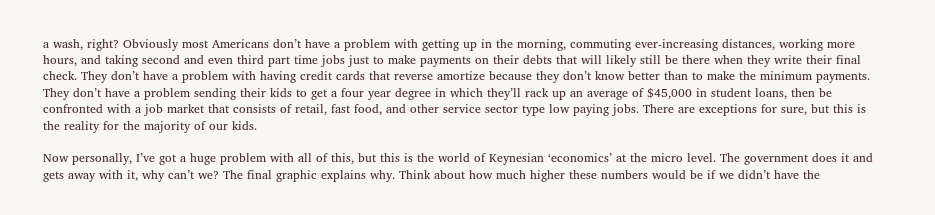a wash, right? Obviously most Americans don’t have a problem with getting up in the morning, commuting ever-increasing distances, working more hours, and taking second and even third part time jobs just to make payments on their debts that will likely still be there when they write their final check. They don’t have a problem with having credit cards that reverse amortize because they don’t know better than to make the minimum payments. They don’t have a problem sending their kids to get a four year degree in which they’ll rack up an average of $45,000 in student loans, then be confronted with a job market that consists of retail, fast food, and other service sector type low paying jobs. There are exceptions for sure, but this is the reality for the majority of our kids.

Now personally, I’ve got a huge problem with all of this, but this is the world of Keynesian ‘economics’ at the micro level. The government does it and gets away with it, why can’t we? The final graphic explains why. Think about how much higher these numbers would be if we didn’t have the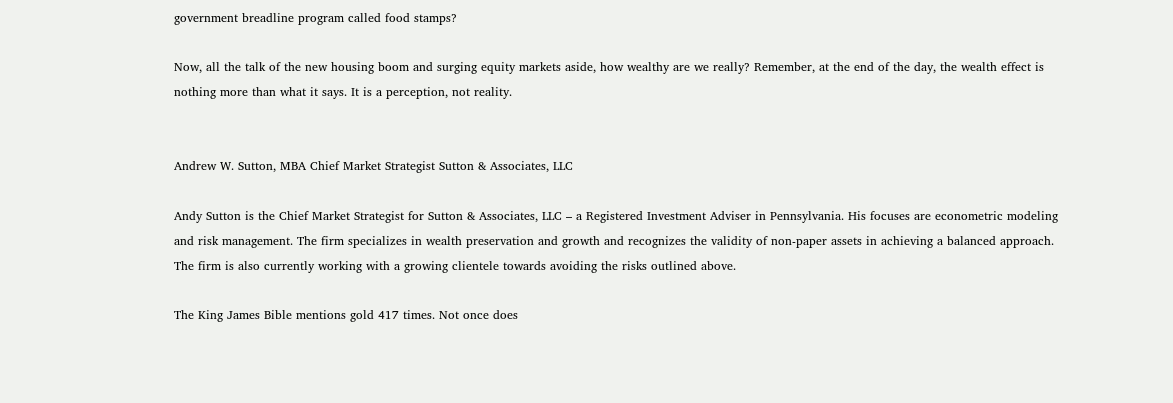government breadline program called food stamps?

Now, all the talk of the new housing boom and surging equity markets aside, how wealthy are we really? Remember, at the end of the day, the wealth effect is nothing more than what it says. It is a perception, not reality.


Andrew W. Sutton, MBA Chief Market Strategist Sutton & Associates, LLC

Andy Sutton is the Chief Market Strategist for Sutton & Associates, LLC – a Registered Investment Adviser in Pennsylvania. His focuses are econometric modeling and risk management. The firm specializes in wealth preservation and growth and recognizes the validity of non-paper assets in achieving a balanced approach. The firm is also currently working with a growing clientele towards avoiding the risks outlined above.

The King James Bible mentions gold 417 times. Not once does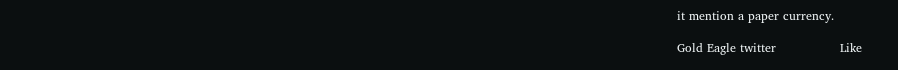it mention a paper currency.

Gold Eagle twitter                Like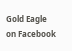Gold Eagle on Facebook